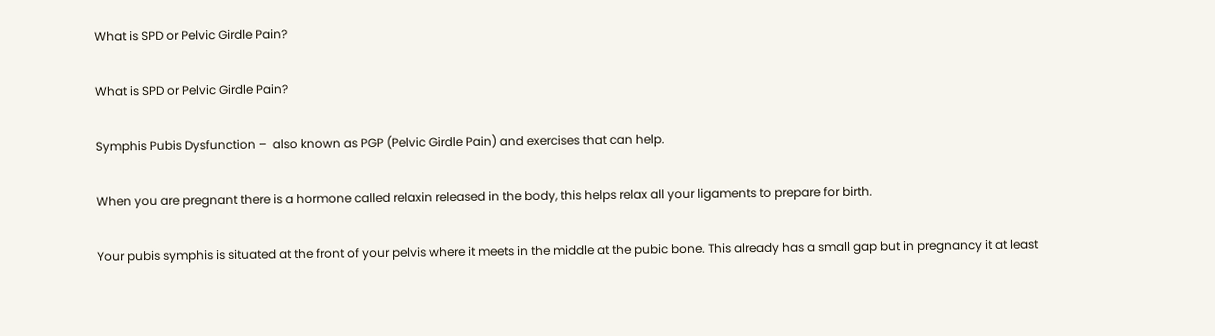What is SPD or Pelvic Girdle Pain?

What is SPD or Pelvic Girdle Pain?

Symphis Pubis Dysfunction –  also known as PGP (Pelvic Girdle Pain) and exercises that can help.

When you are pregnant there is a hormone called relaxin released in the body, this helps relax all your ligaments to prepare for birth.

Your pubis symphis is situated at the front of your pelvis where it meets in the middle at the pubic bone. This already has a small gap but in pregnancy it at least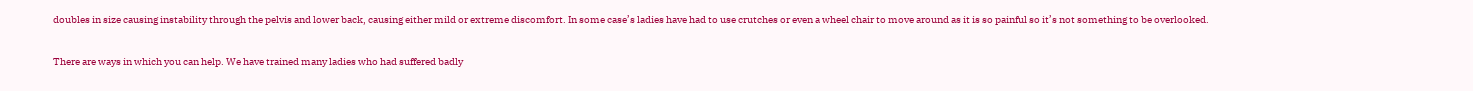doubles in size causing instability through the pelvis and lower back, causing either mild or extreme discomfort. In some case’s ladies have had to use crutches or even a wheel chair to move around as it is so painful so it’s not something to be overlooked.

There are ways in which you can help. We have trained many ladies who had suffered badly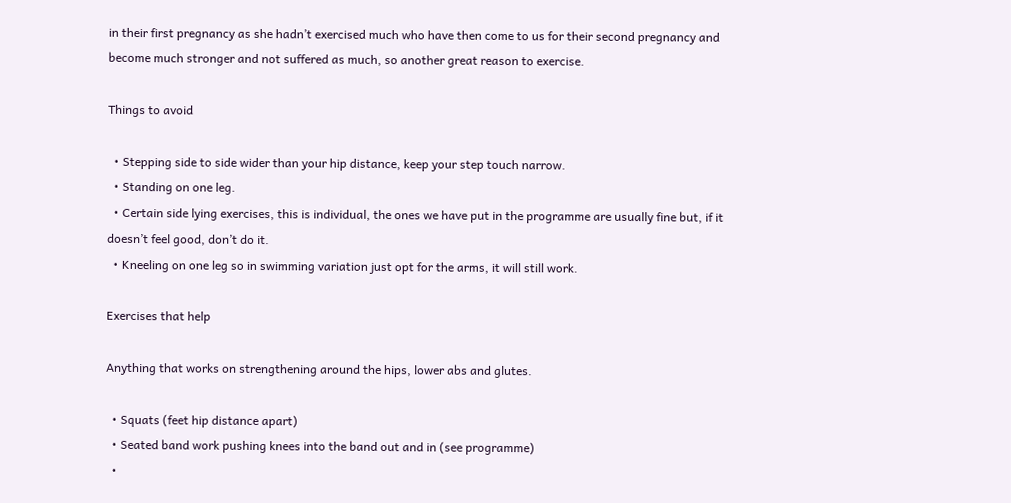in their first pregnancy as she hadn’t exercised much who have then come to us for their second pregnancy and become much stronger and not suffered as much, so another great reason to exercise.

Things to avoid

  • Stepping side to side wider than your hip distance, keep your step touch narrow.
  • Standing on one leg.
  • Certain side lying exercises, this is individual, the ones we have put in the programme are usually fine but, if it doesn’t feel good, don’t do it.
  • Kneeling on one leg so in swimming variation just opt for the arms, it will still work.

Exercises that help

Anything that works on strengthening around the hips, lower abs and glutes.

  • Squats (feet hip distance apart)
  • Seated band work pushing knees into the band out and in (see programme)
  •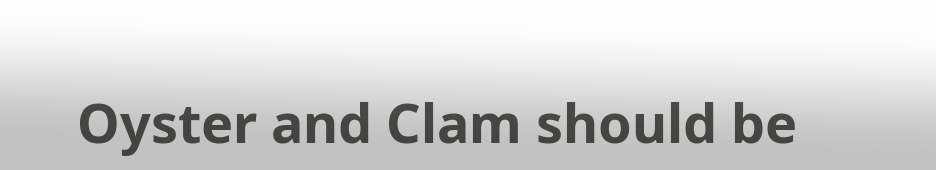Oyster and Clam should be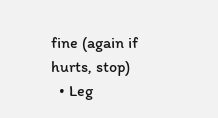fine (again if hurts, stop)
  • Leg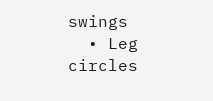swings
  • Leg circles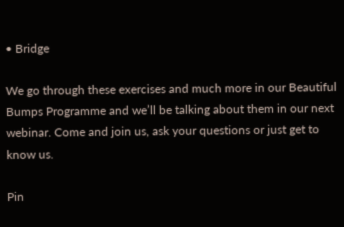• Bridge

We go through these exercises and much more in our Beautiful Bumps Programme and we’ll be talking about them in our next webinar. Come and join us, ask your questions or just get to know us.

Pin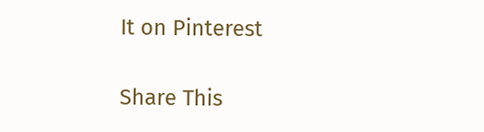It on Pinterest

Share This